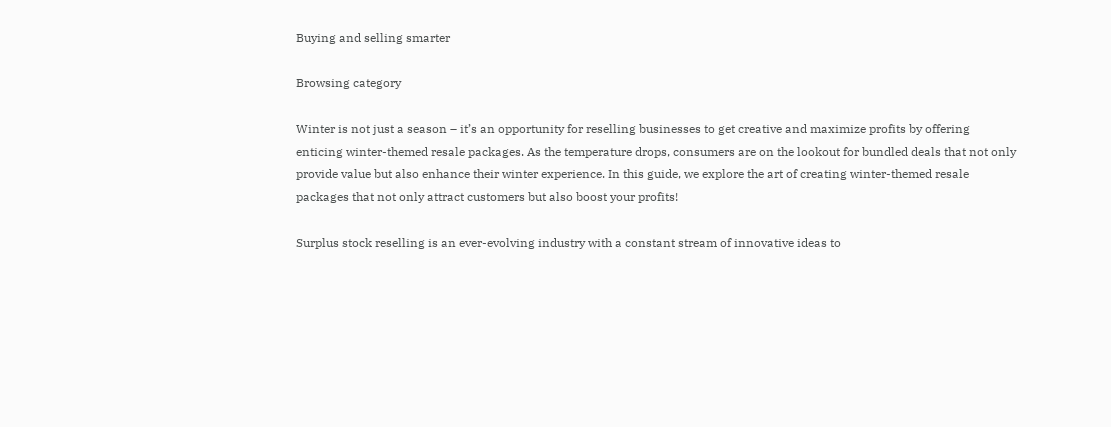Buying and selling smarter

Browsing category

Winter is not just a season – it’s an opportunity for reselling businesses to get creative and maximize profits by offering enticing winter-themed resale packages. As the temperature drops, consumers are on the lookout for bundled deals that not only provide value but also enhance their winter experience. In this guide, we explore the art of creating winter-themed resale packages that not only attract customers but also boost your profits!

Surplus stock reselling is an ever-evolving industry with a constant stream of innovative ideas to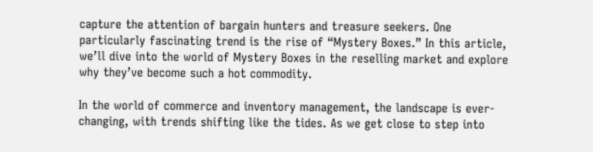capture the attention of bargain hunters and treasure seekers. One particularly fascinating trend is the rise of “Mystery Boxes.” In this article, we’ll dive into the world of Mystery Boxes in the reselling market and explore why they’ve become such a hot commodity.

In the world of commerce and inventory management, the landscape is ever-changing, with trends shifting like the tides. As we get close to step into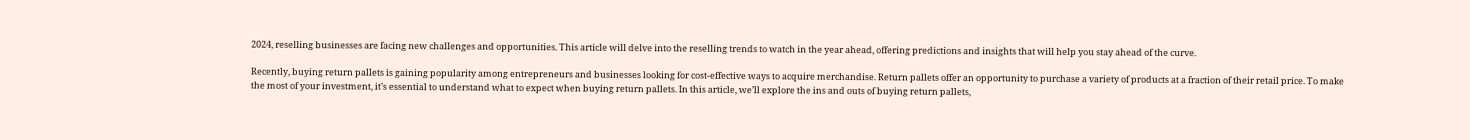2024, reselling businesses are facing new challenges and opportunities. This article will delve into the reselling trends to watch in the year ahead, offering predictions and insights that will help you stay ahead of the curve.

Recently, buying return pallets is gaining popularity among entrepreneurs and businesses looking for cost-effective ways to acquire merchandise. Return pallets offer an opportunity to purchase a variety of products at a fraction of their retail price. To make the most of your investment, it’s essential to understand what to expect when buying return pallets. In this article, we’ll explore the ins and outs of buying return pallets,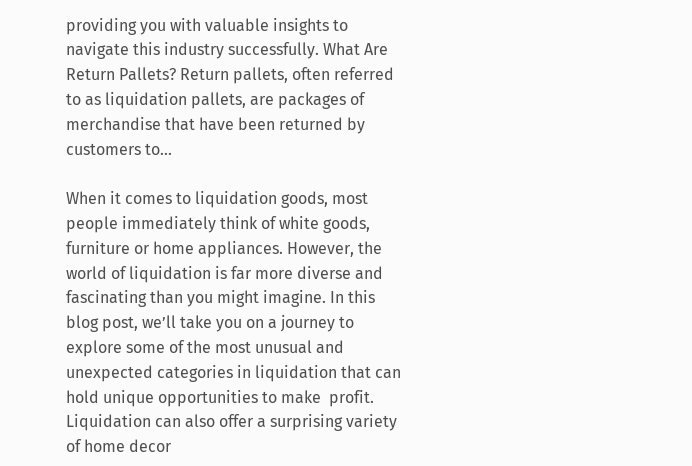providing you with valuable insights to navigate this industry successfully. What Are Return Pallets? Return pallets, often referred to as liquidation pallets, are packages of merchandise that have been returned by customers to...

When it comes to liquidation goods, most people immediately think of white goods, furniture or home appliances. However, the world of liquidation is far more diverse and fascinating than you might imagine. In this blog post, we’ll take you on a journey to explore some of the most unusual and unexpected categories in liquidation that can hold unique opportunities to make  profit. Liquidation can also offer a surprising variety of home decor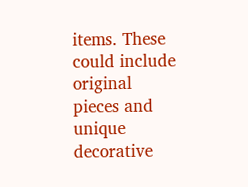items. These could include original pieces and unique decorative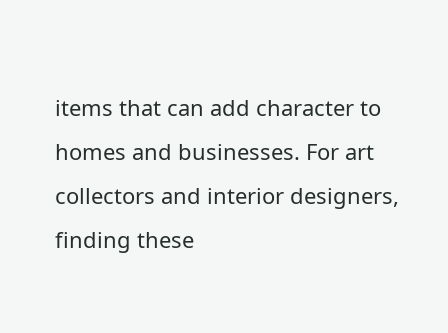items that can add character to homes and businesses. For art collectors and interior designers, finding these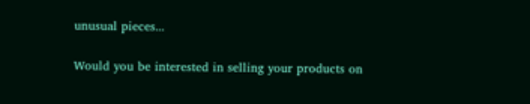unusual pieces...

Would you be interested in selling your products on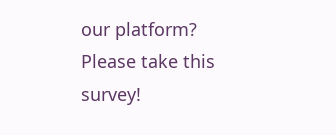our platform? Please take this survey!